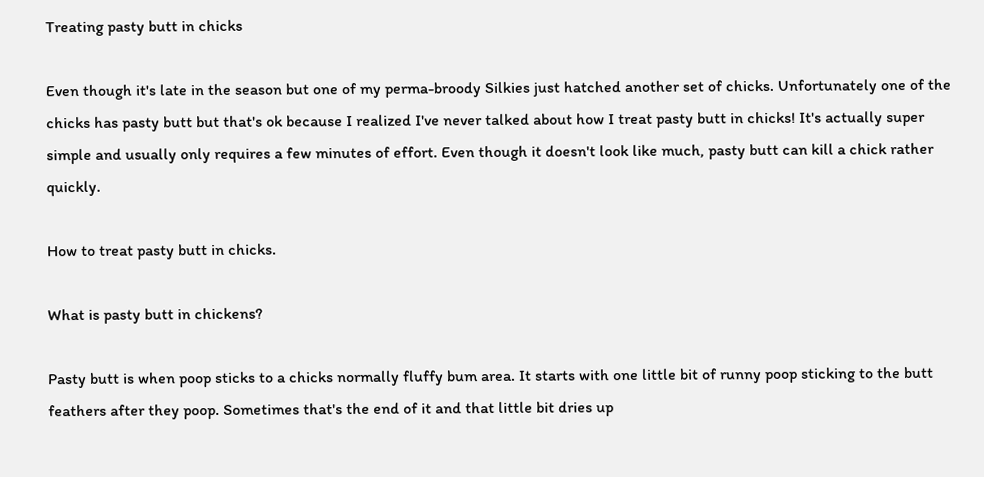Treating pasty butt in chicks

Even though it's late in the season but one of my perma-broody Silkies just hatched another set of chicks. Unfortunately one of the chicks has pasty butt but that's ok because I realized I've never talked about how I treat pasty butt in chicks! It's actually super simple and usually only requires a few minutes of effort. Even though it doesn't look like much, pasty butt can kill a chick rather quickly.

How to treat pasty butt in chicks.

What is pasty butt in chickens?

Pasty butt is when poop sticks to a chicks normally fluffy bum area. It starts with one little bit of runny poop sticking to the butt feathers after they poop. Sometimes that's the end of it and that little bit dries up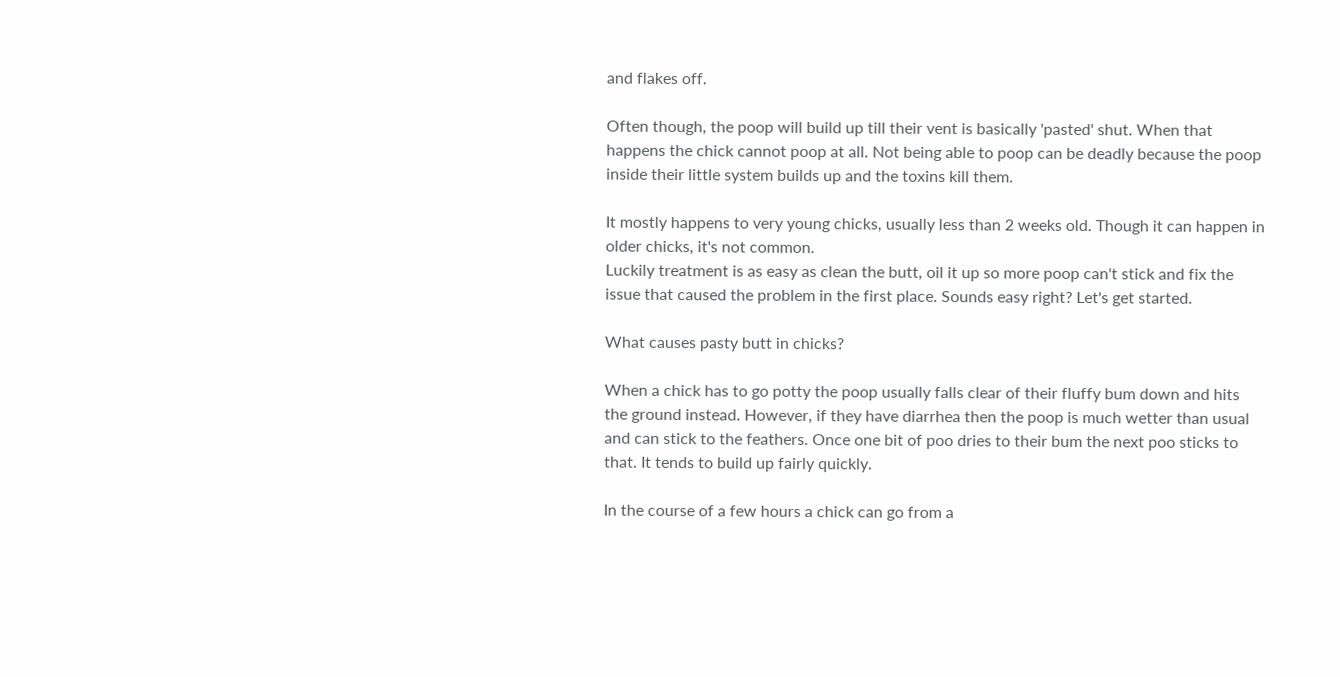and flakes off.

Often though, the poop will build up till their vent is basically 'pasted' shut. When that happens the chick cannot poop at all. Not being able to poop can be deadly because the poop inside their little system builds up and the toxins kill them.

It mostly happens to very young chicks, usually less than 2 weeks old. Though it can happen in older chicks, it's not common.
Luckily treatment is as easy as clean the butt, oil it up so more poop can't stick and fix the issue that caused the problem in the first place. Sounds easy right? Let's get started.

What causes pasty butt in chicks?

When a chick has to go potty the poop usually falls clear of their fluffy bum down and hits the ground instead. However, if they have diarrhea then the poop is much wetter than usual and can stick to the feathers. Once one bit of poo dries to their bum the next poo sticks to that. It tends to build up fairly quickly.

In the course of a few hours a chick can go from a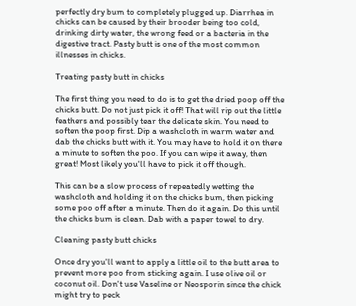perfectly dry bum to completely plugged up. Diarrhea in chicks can be caused by their brooder being too cold, drinking dirty water, the wrong feed or a bacteria in the digestive tract. Pasty butt is one of the most common illnesses in chicks.

Treating pasty butt in chicks

The first thing you need to do is to get the dried poop off the chicks butt. Do not just pick it off! That will rip out the little feathers and possibly tear the delicate skin. You need to soften the poop first. Dip a washcloth in warm water and dab the chicks butt with it. You may have to hold it on there a minute to soften the poo. If you can wipe it away, then great! Most likely you'll have to pick it off though.

This can be a slow process of repeatedly wetting the washcloth and holding it on the chicks bum, then picking some poo off after a minute. Then do it again. Do this until the chicks bum is clean. Dab with a paper towel to dry.

Cleaning pasty butt chicks

Once dry you'll want to apply a little oil to the butt area to prevent more poo from sticking again. I use olive oil or coconut oil. Don't use Vaseline or Neosporin since the chick might try to peck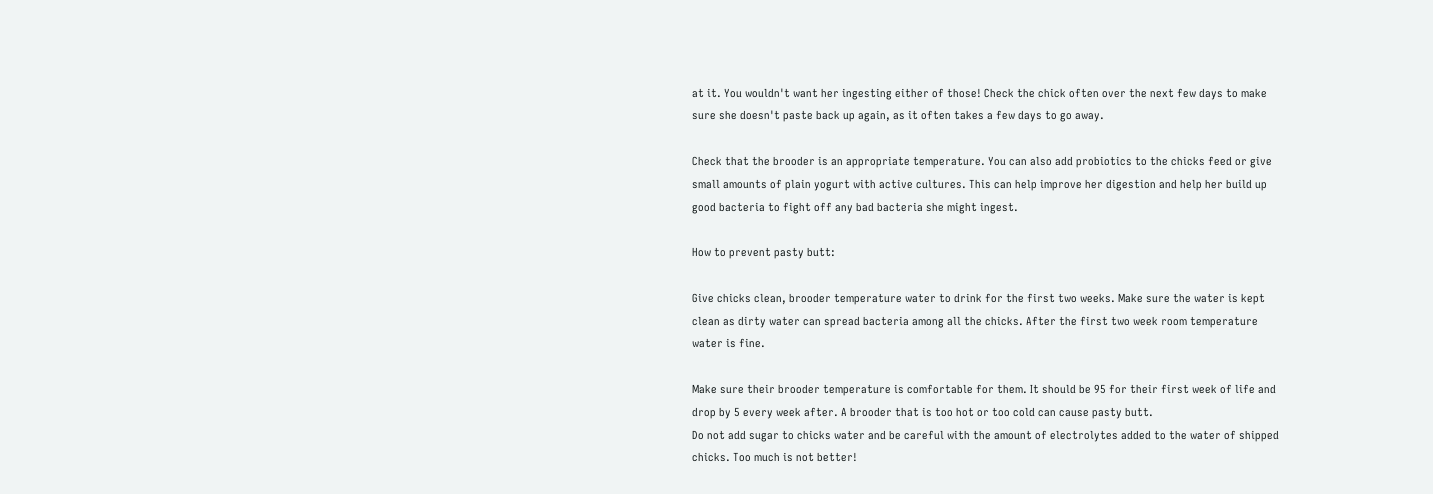at it. You wouldn't want her ingesting either of those! Check the chick often over the next few days to make sure she doesn't paste back up again, as it often takes a few days to go away.

Check that the brooder is an appropriate temperature. You can also add probiotics to the chicks feed or give small amounts of plain yogurt with active cultures. This can help improve her digestion and help her build up good bacteria to fight off any bad bacteria she might ingest.

How to prevent pasty butt:

Give chicks clean, brooder temperature water to drink for the first two weeks. Make sure the water is kept clean as dirty water can spread bacteria among all the chicks. After the first two week room temperature water is fine.

Make sure their brooder temperature is comfortable for them. It should be 95 for their first week of life and drop by 5 every week after. A brooder that is too hot or too cold can cause pasty butt.
Do not add sugar to chicks water and be careful with the amount of electrolytes added to the water of shipped chicks. Too much is not better!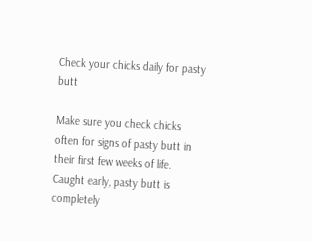Check your chicks daily for pasty butt

Make sure you check chicks often for signs of pasty butt in their first few weeks of life. Caught early, pasty butt is completely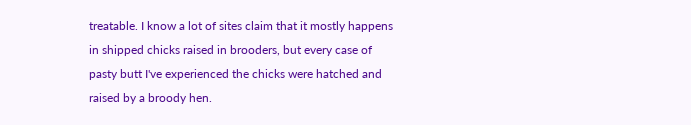treatable. I know a lot of sites claim that it mostly happens in shipped chicks raised in brooders, but every case of pasty butt I've experienced the chicks were hatched and raised by a broody hen.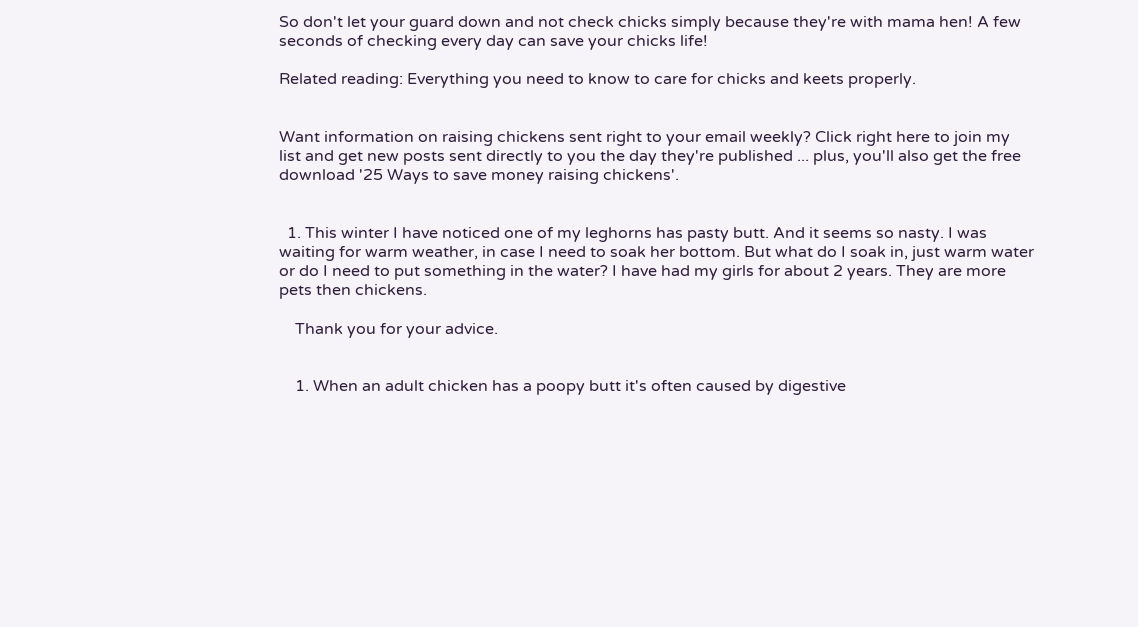So don't let your guard down and not check chicks simply because they're with mama hen! A few seconds of checking every day can save your chicks life!

Related reading: Everything you need to know to care for chicks and keets properly.


Want information on raising chickens sent right to your email weekly? Click right here to join my list and get new posts sent directly to you the day they're published ... plus, you'll also get the free download '25 Ways to save money raising chickens'.


  1. This winter I have noticed one of my leghorns has pasty butt. And it seems so nasty. I was waiting for warm weather, in case I need to soak her bottom. But what do I soak in, just warm water or do I need to put something in the water? I have had my girls for about 2 years. They are more pets then chickens.

    Thank you for your advice.


    1. When an adult chicken has a poopy butt it's often caused by digestive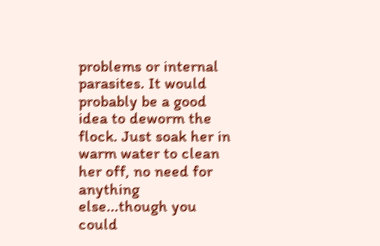problems or internal parasites. It would probably be a good idea to deworm the flock. Just soak her in warm water to clean her off, no need for anything else...though you could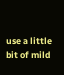use a little bit of mild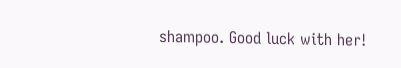shampoo. Good luck with her!